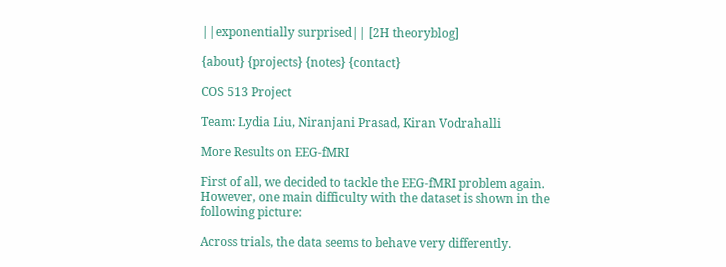||exponentially surprised|| [2H theoryblog]

{about} {projects} {notes} {contact}

COS 513 Project

Team: Lydia Liu, Niranjani Prasad, Kiran Vodrahalli

More Results on EEG-fMRI

First of all, we decided to tackle the EEG-fMRI problem again. However, one main difficulty with the dataset is shown in the following picture:

Across trials, the data seems to behave very differently.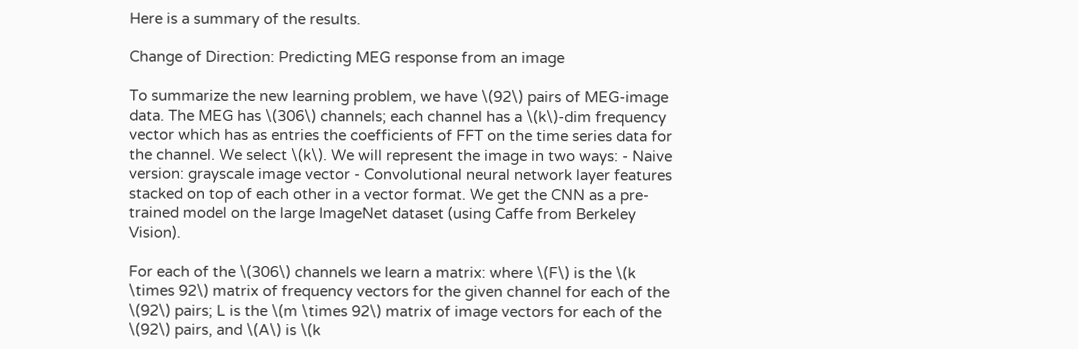Here is a summary of the results.

Change of Direction: Predicting MEG response from an image

To summarize the new learning problem, we have \(92\) pairs of MEG-image data. The MEG has \(306\) channels; each channel has a \(k\)-dim frequency vector which has as entries the coefficients of FFT on the time series data for the channel. We select \(k\). We will represent the image in two ways: - Naive version: grayscale image vector - Convolutional neural network layer features stacked on top of each other in a vector format. We get the CNN as a pre-trained model on the large ImageNet dataset (using Caffe from Berkeley Vision).

For each of the \(306\) channels we learn a matrix: where \(F\) is the \(k \times 92\) matrix of frequency vectors for the given channel for each of the \(92\) pairs; L is the \(m \times 92\) matrix of image vectors for each of the \(92\) pairs, and \(A\) is \(k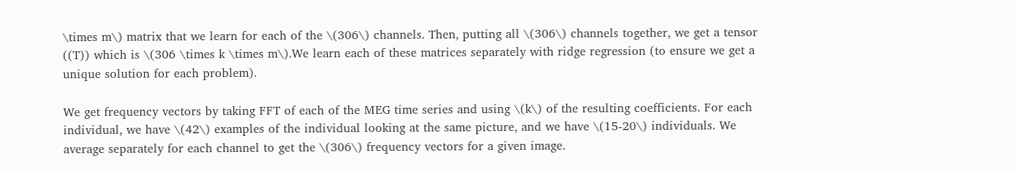\times m\) matrix that we learn for each of the \(306\) channels. Then, putting all \(306\) channels together, we get a tensor ((T)) which is \(306 \times k \times m\).We learn each of these matrices separately with ridge regression (to ensure we get a unique solution for each problem).

We get frequency vectors by taking FFT of each of the MEG time series and using \(k\) of the resulting coefficients. For each individual, we have \(42\) examples of the individual looking at the same picture, and we have \(15-20\) individuals. We average separately for each channel to get the \(306\) frequency vectors for a given image.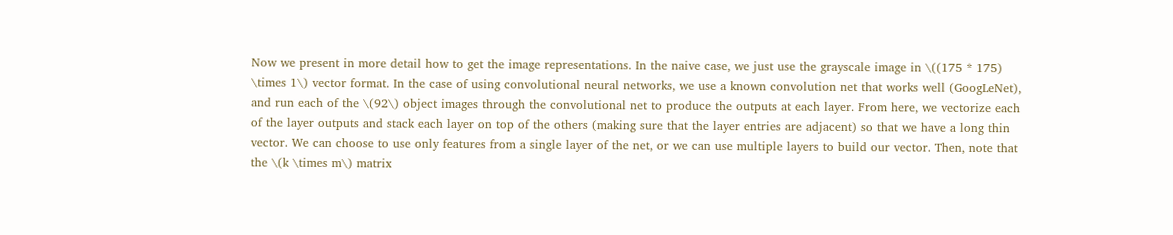Now we present in more detail how to get the image representations. In the naive case, we just use the grayscale image in \((175 * 175) \times 1\) vector format. In the case of using convolutional neural networks, we use a known convolution net that works well (GoogLeNet), and run each of the \(92\) object images through the convolutional net to produce the outputs at each layer. From here, we vectorize each of the layer outputs and stack each layer on top of the others (making sure that the layer entries are adjacent) so that we have a long thin vector. We can choose to use only features from a single layer of the net, or we can use multiple layers to build our vector. Then, note that the \(k \times m\) matrix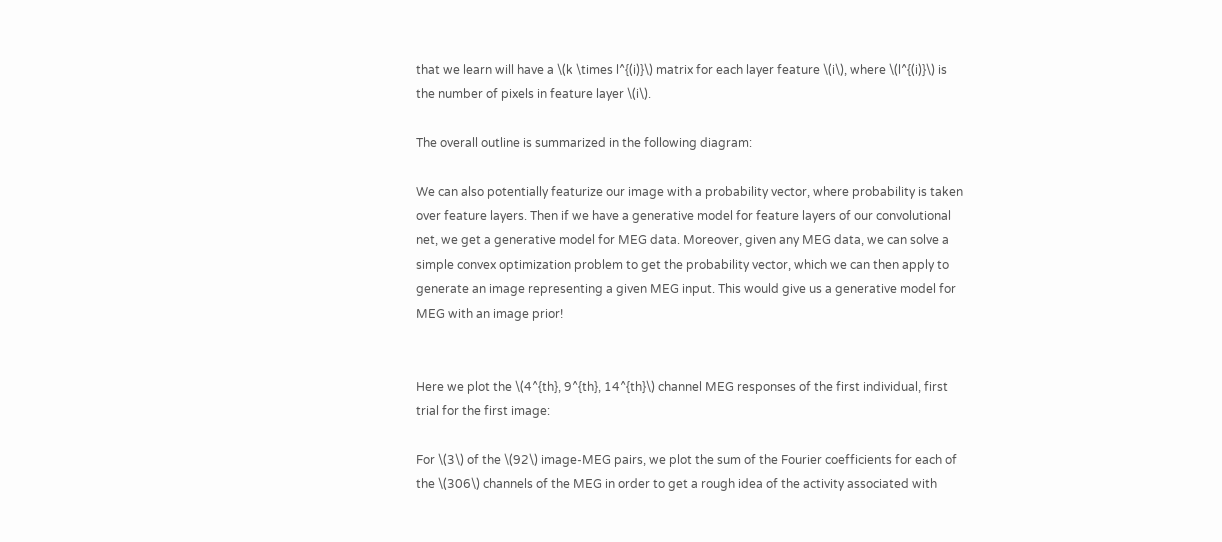that we learn will have a \(k \times l^{(i)}\) matrix for each layer feature \(i\), where \(l^{(i)}\) is the number of pixels in feature layer \(i\).

The overall outline is summarized in the following diagram:

We can also potentially featurize our image with a probability vector, where probability is taken over feature layers. Then if we have a generative model for feature layers of our convolutional net, we get a generative model for MEG data. Moreover, given any MEG data, we can solve a simple convex optimization problem to get the probability vector, which we can then apply to generate an image representing a given MEG input. This would give us a generative model for MEG with an image prior!


Here we plot the \(4^{th}, 9^{th}, 14^{th}\) channel MEG responses of the first individual, first trial for the first image:

For \(3\) of the \(92\) image-MEG pairs, we plot the sum of the Fourier coefficients for each of the \(306\) channels of the MEG in order to get a rough idea of the activity associated with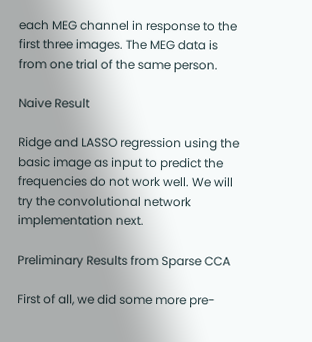each MEG channel in response to the first three images. The MEG data is from one trial of the same person.

Naive Result

Ridge and LASSO regression using the basic image as input to predict the frequencies do not work well. We will try the convolutional network implementation next.

Preliminary Results from Sparse CCA

First of all, we did some more pre-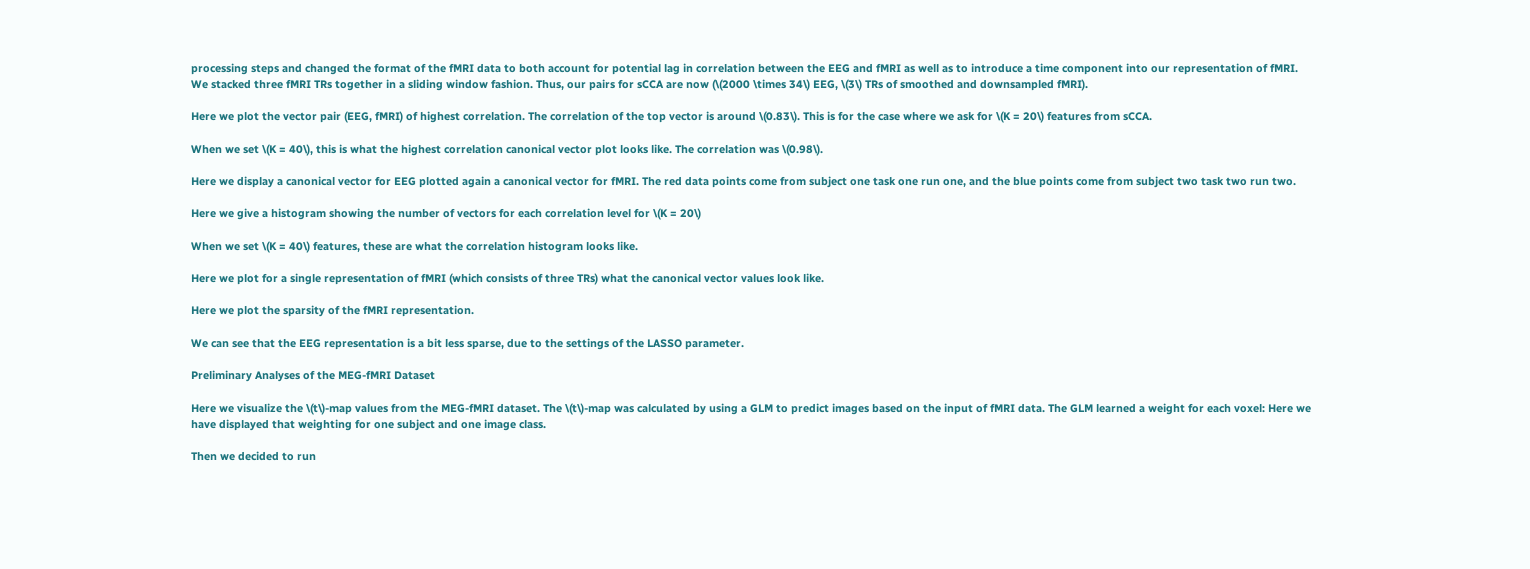processing steps and changed the format of the fMRI data to both account for potential lag in correlation between the EEG and fMRI as well as to introduce a time component into our representation of fMRI. We stacked three fMRI TRs together in a sliding window fashion. Thus, our pairs for sCCA are now (\(2000 \times 34\) EEG, \(3\) TRs of smoothed and downsampled fMRI).

Here we plot the vector pair (EEG, fMRI) of highest correlation. The correlation of the top vector is around \(0.83\). This is for the case where we ask for \(K = 20\) features from sCCA.

When we set \(K = 40\), this is what the highest correlation canonical vector plot looks like. The correlation was \(0.98\).

Here we display a canonical vector for EEG plotted again a canonical vector for fMRI. The red data points come from subject one task one run one, and the blue points come from subject two task two run two.

Here we give a histogram showing the number of vectors for each correlation level for \(K = 20\)

When we set \(K = 40\) features, these are what the correlation histogram looks like.

Here we plot for a single representation of fMRI (which consists of three TRs) what the canonical vector values look like.

Here we plot the sparsity of the fMRI representation.

We can see that the EEG representation is a bit less sparse, due to the settings of the LASSO parameter.

Preliminary Analyses of the MEG-fMRI Dataset

Here we visualize the \(t\)-map values from the MEG-fMRI dataset. The \(t\)-map was calculated by using a GLM to predict images based on the input of fMRI data. The GLM learned a weight for each voxel: Here we have displayed that weighting for one subject and one image class.

Then we decided to run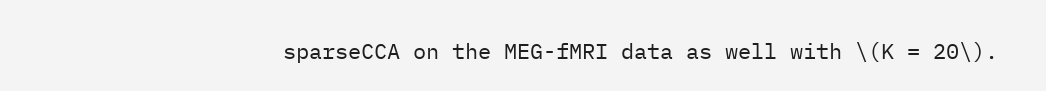sparseCCA on the MEG-fMRI data as well with \(K = 20\).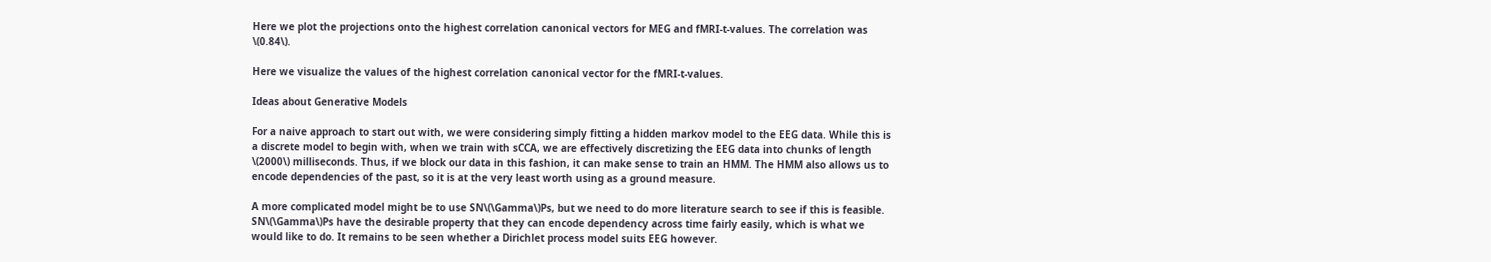Here we plot the projections onto the highest correlation canonical vectors for MEG and fMRI-t-values. The correlation was \(0.84\).

Here we visualize the values of the highest correlation canonical vector for the fMRI-t-values.

Ideas about Generative Models

For a naive approach to start out with, we were considering simply fitting a hidden markov model to the EEG data. While this is a discrete model to begin with, when we train with sCCA, we are effectively discretizing the EEG data into chunks of length \(2000\) milliseconds. Thus, if we block our data in this fashion, it can make sense to train an HMM. The HMM also allows us to encode dependencies of the past, so it is at the very least worth using as a ground measure.

A more complicated model might be to use SN\(\Gamma\)Ps, but we need to do more literature search to see if this is feasible. SN\(\Gamma\)Ps have the desirable property that they can encode dependency across time fairly easily, which is what we would like to do. It remains to be seen whether a Dirichlet process model suits EEG however.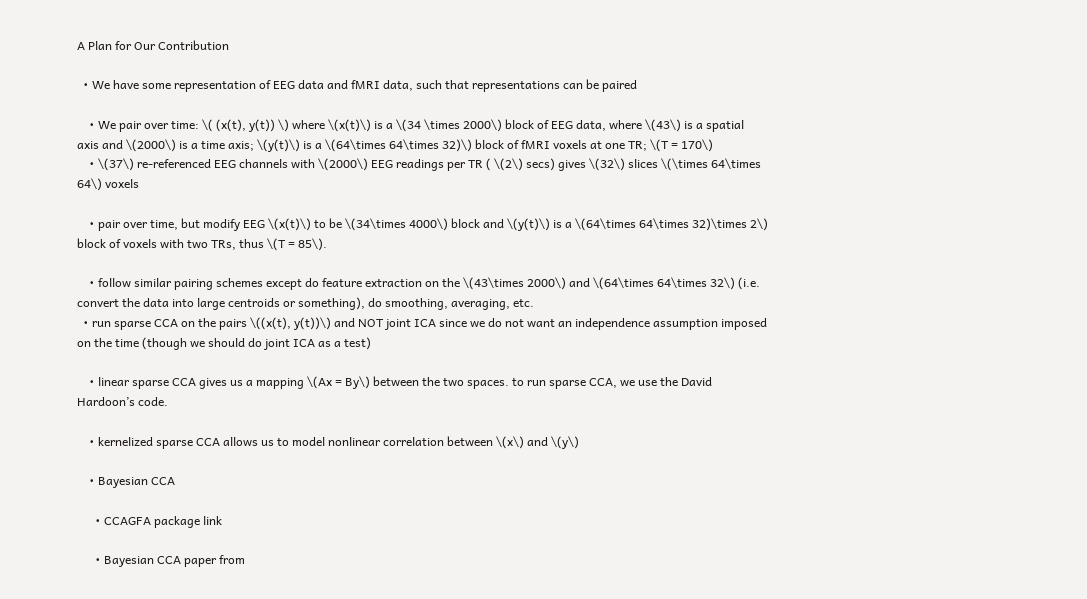A Plan for Our Contribution

  • We have some representation of EEG data and fMRI data, such that representations can be paired

    • We pair over time: \( (x(t), y(t)) \) where \(x(t)\) is a \(34 \times 2000\) block of EEG data, where \(43\) is a spatial axis and \(2000\) is a time axis; \(y(t)\) is a \(64\times 64\times 32)\) block of fMRI voxels at one TR; \(T = 170\)
    • \(37\) re-referenced EEG channels with \(2000\) EEG readings per TR ( \(2\) secs) gives \(32\) slices \(\times 64\times 64\) voxels

    • pair over time, but modify EEG \(x(t)\) to be \(34\times 4000\) block and \(y(t)\) is a \(64\times 64\times 32)\times 2\) block of voxels with two TRs, thus \(T = 85\).

    • follow similar pairing schemes except do feature extraction on the \(43\times 2000\) and \(64\times 64\times 32\) (i.e. convert the data into large centroids or something), do smoothing, averaging, etc.
  • run sparse CCA on the pairs \((x(t), y(t))\) and NOT joint ICA since we do not want an independence assumption imposed on the time (though we should do joint ICA as a test)

    • linear sparse CCA gives us a mapping \(Ax = By\) between the two spaces. to run sparse CCA, we use the David Hardoon’s code.

    • kernelized sparse CCA allows us to model nonlinear correlation between \(x\) and \(y\)

    • Bayesian CCA

      • CCAGFA package link

      • Bayesian CCA paper from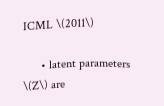ICML \(2011\)

      • latent parameters \(Z\) are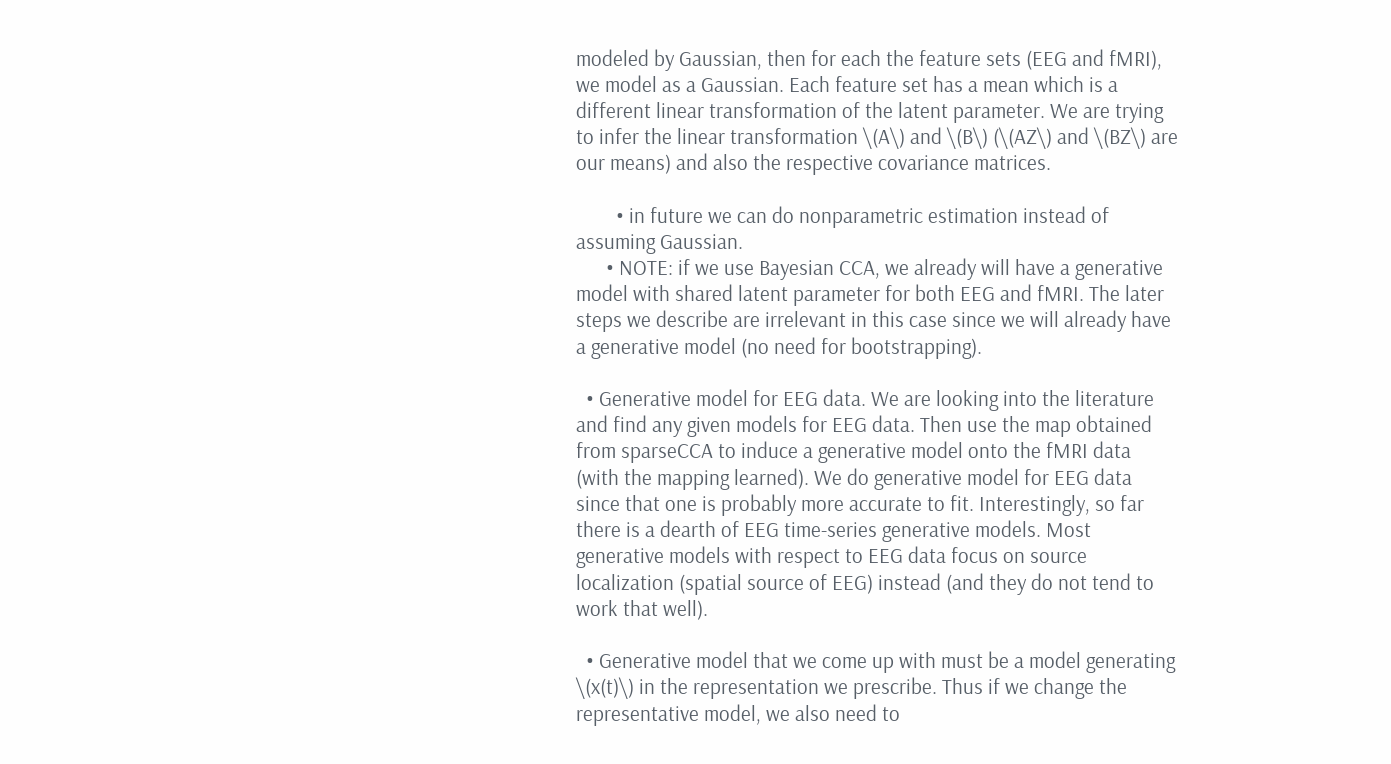modeled by Gaussian, then for each the feature sets (EEG and fMRI), we model as a Gaussian. Each feature set has a mean which is a different linear transformation of the latent parameter. We are trying to infer the linear transformation \(A\) and \(B\) (\(AZ\) and \(BZ\) are our means) and also the respective covariance matrices.

        • in future we can do nonparametric estimation instead of assuming Gaussian.
      • NOTE: if we use Bayesian CCA, we already will have a generative model with shared latent parameter for both EEG and fMRI. The later steps we describe are irrelevant in this case since we will already have a generative model (no need for bootstrapping).

  • Generative model for EEG data. We are looking into the literature and find any given models for EEG data. Then use the map obtained from sparseCCA to induce a generative model onto the fMRI data (with the mapping learned). We do generative model for EEG data since that one is probably more accurate to fit. Interestingly, so far there is a dearth of EEG time-series generative models. Most generative models with respect to EEG data focus on source localization (spatial source of EEG) instead (and they do not tend to work that well).

  • Generative model that we come up with must be a model generating \(x(t)\) in the representation we prescribe. Thus if we change the representative model, we also need to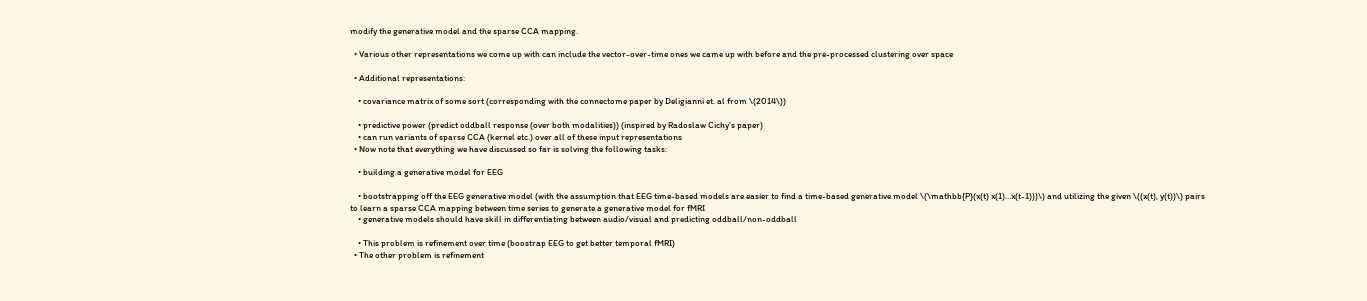modify the generative model and the sparse CCA mapping.

  • Various other representations we come up with can include the vector-over-time ones we came up with before and the pre-processed clustering over space

  • Additional representations:

    • covariance matrix of some sort (corresponding with the connectome paper by Deligianni et. al from \(2014\))

    • predictive power (predict oddball response (over both modalities)) (inspired by Radoslaw Cichy’s paper)
    • can run variants of sparse CCA (kernel etc.) over all of these input representations
  • Now note that everything we have discussed so far is solving the following tasks:

    • building a generative model for EEG

    • bootstrapping off the EEG generative model (with the assumption that EEG time-based models are easier to find a time-based generative model \(\mathbb{P}(x(t) x(1)…x(t-1)))\) and utilizing the given \((x(t), y(t))\) pairs to learn a sparse CCA mapping between time series to generate a generative model for fMRI
    • generative models should have skill in differentiating between audio/visual and predicting oddball/non-oddball

    • This problem is refinement over time (boostrap EEG to get better temporal fMRI)
  • The other problem is refinement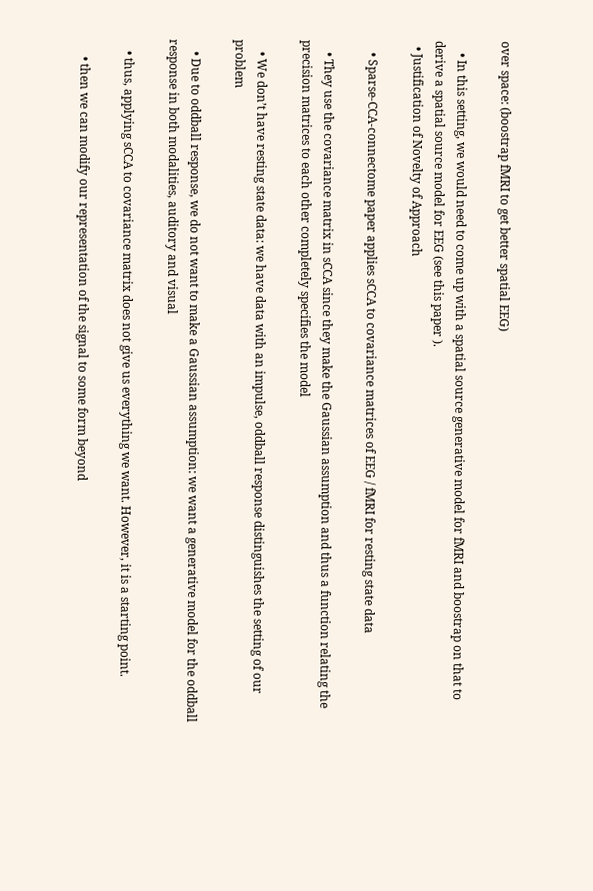over space: (boostrap fMRI to get better spatial EEG)

    • In this setting, we would need to come up with a spatial source generative model for fMRI and boostrap on that to derive a spatial source model for EEG (see this paper ).
  • Justification of Novelty of Approach

    • Sparse-CCA-connectome paper applies sCCA to covariance matrices of EEG / fMRI for resting state data

    • They use the covariance matrix in sCCA since they make the Gaussian assumption and thus a function relating the precision matrices to each other completely specifies the model

    • We don’t have resting state data: we have data with an impulse, oddball response distinguishes the setting of our problem

    • Due to oddball response, we do not want to make a Gaussian assumption: we want a generative model for the oddball response in both modalities, auditory and visual

    • thus, applying sCCA to covariance matrix does not give us everything we want. However, it is a starting point.

      • then we can modify our representation of the signal to some form beyond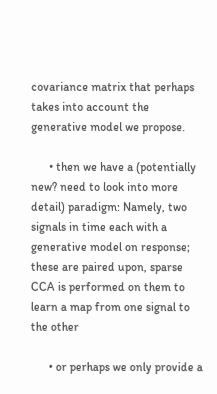covariance matrix that perhaps takes into account the generative model we propose.

      • then we have a (potentially new? need to look into more detail) paradigm: Namely, two signals in time each with a generative model on response; these are paired upon, sparse CCA is performed on them to learn a map from one signal to the other

      • or perhaps we only provide a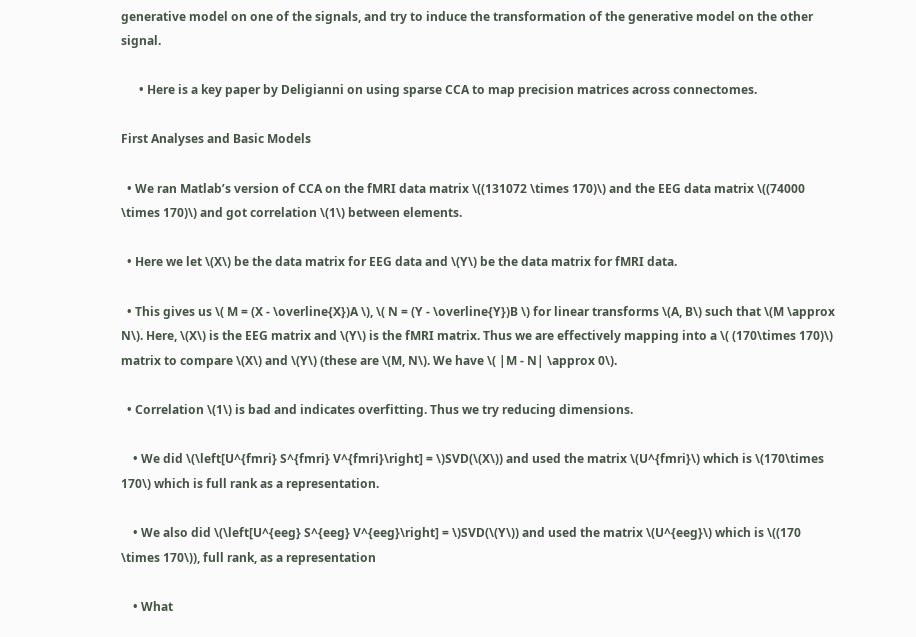generative model on one of the signals, and try to induce the transformation of the generative model on the other signal.

      • Here is a key paper by Deligianni on using sparse CCA to map precision matrices across connectomes.

First Analyses and Basic Models

  • We ran Matlab’s version of CCA on the fMRI data matrix \((131072 \times 170)\) and the EEG data matrix \((74000 \times 170)\) and got correlation \(1\) between elements.

  • Here we let \(X\) be the data matrix for EEG data and \(Y\) be the data matrix for fMRI data.

  • This gives us \( M = (X - \overline{X})A \), \( N = (Y - \overline{Y})B \) for linear transforms \(A, B\) such that \(M \approx N\). Here, \(X\) is the EEG matrix and \(Y\) is the fMRI matrix. Thus we are effectively mapping into a \( (170\times 170)\) matrix to compare \(X\) and \(Y\) (these are \(M, N\). We have \( |M - N| \approx 0\).

  • Correlation \(1\) is bad and indicates overfitting. Thus we try reducing dimensions.

    • We did \(\left[U^{fmri} S^{fmri} V^{fmri}\right] = \)SVD(\(X\)) and used the matrix \(U^{fmri}\) which is \(170\times 170\) which is full rank as a representation.

    • We also did \(\left[U^{eeg} S^{eeg} V^{eeg}\right] = \)SVD(\(Y\)) and used the matrix \(U^{eeg}\) which is \((170 \times 170\)), full rank, as a representation

    • What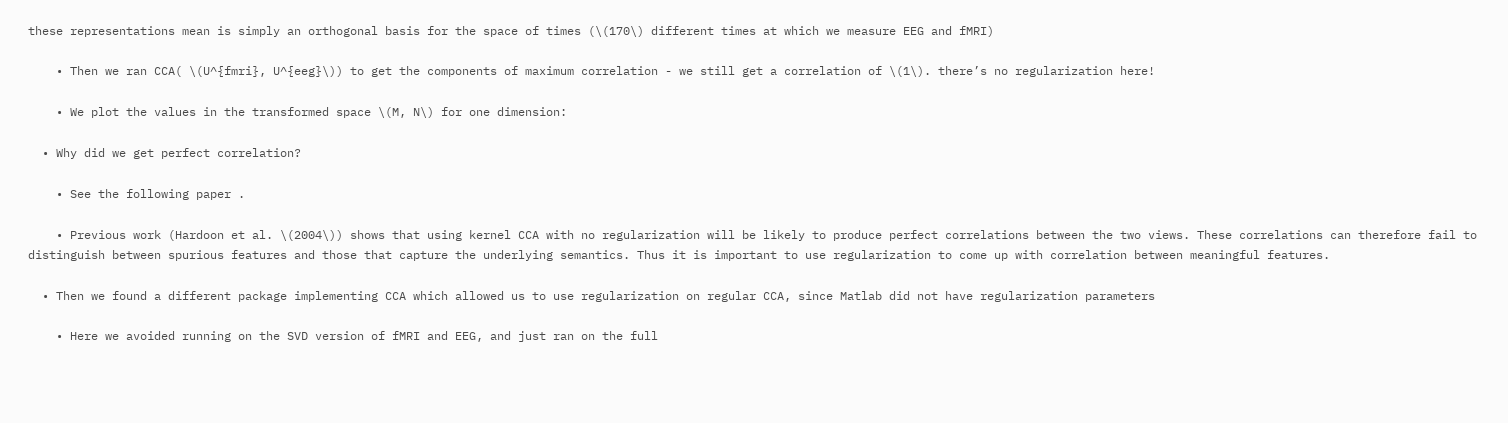these representations mean is simply an orthogonal basis for the space of times (\(170\) different times at which we measure EEG and fMRI)

    • Then we ran CCA( \(U^{fmri}, U^{eeg}\)) to get the components of maximum correlation - we still get a correlation of \(1\). there’s no regularization here!

    • We plot the values in the transformed space \(M, N\) for one dimension:

  • Why did we get perfect correlation?

    • See the following paper .

    • Previous work (Hardoon et al. \(2004\)) shows that using kernel CCA with no regularization will be likely to produce perfect correlations between the two views. These correlations can therefore fail to distinguish between spurious features and those that capture the underlying semantics. Thus it is important to use regularization to come up with correlation between meaningful features.

  • Then we found a different package implementing CCA which allowed us to use regularization on regular CCA, since Matlab did not have regularization parameters

    • Here we avoided running on the SVD version of fMRI and EEG, and just ran on the full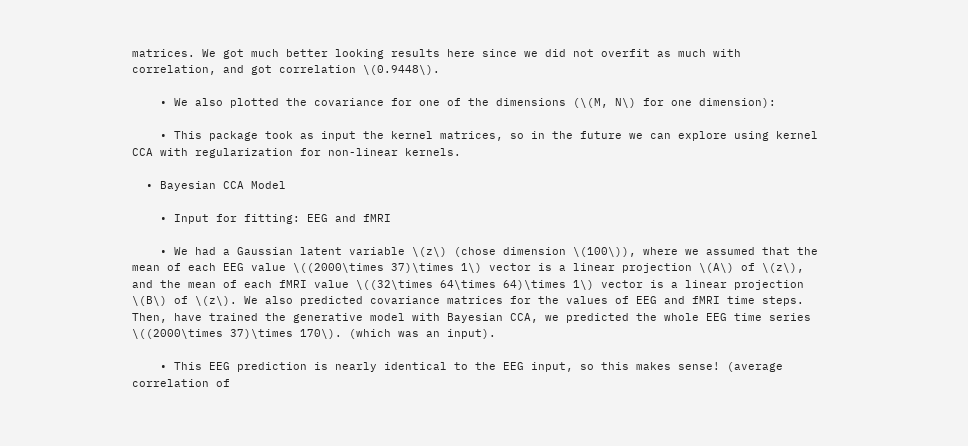matrices. We got much better looking results here since we did not overfit as much with correlation, and got correlation \(0.9448\).

    • We also plotted the covariance for one of the dimensions (\(M, N\) for one dimension):

    • This package took as input the kernel matrices, so in the future we can explore using kernel CCA with regularization for non-linear kernels.

  • Bayesian CCA Model

    • Input for fitting: EEG and fMRI

    • We had a Gaussian latent variable \(z\) (chose dimension \(100\)), where we assumed that the mean of each EEG value \((2000\times 37)\times 1\) vector is a linear projection \(A\) of \(z\), and the mean of each fMRI value \((32\times 64\times 64)\times 1\) vector is a linear projection \(B\) of \(z\). We also predicted covariance matrices for the values of EEG and fMRI time steps. Then, have trained the generative model with Bayesian CCA, we predicted the whole EEG time series \((2000\times 37)\times 170\). (which was an input).

    • This EEG prediction is nearly identical to the EEG input, so this makes sense! (average correlation of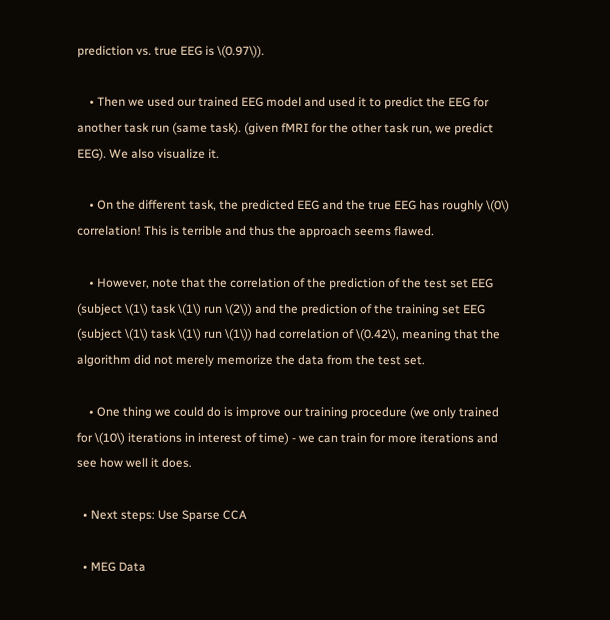prediction vs. true EEG is \(0.97\)).

    • Then we used our trained EEG model and used it to predict the EEG for another task run (same task). (given fMRI for the other task run, we predict EEG). We also visualize it.

    • On the different task, the predicted EEG and the true EEG has roughly \(0\) correlation! This is terrible and thus the approach seems flawed.

    • However, note that the correlation of the prediction of the test set EEG (subject \(1\) task \(1\) run \(2\)) and the prediction of the training set EEG (subject \(1\) task \(1\) run \(1\)) had correlation of \(0.42\), meaning that the algorithm did not merely memorize the data from the test set.

    • One thing we could do is improve our training procedure (we only trained for \(10\) iterations in interest of time) - we can train for more iterations and see how well it does.

  • Next steps: Use Sparse CCA

  • MEG Data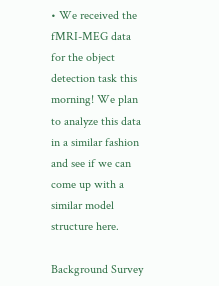• We received the fMRI-MEG data for the object detection task this morning! We plan to analyze this data in a similar fashion and see if we can come up with a similar model structure here.

Background Survey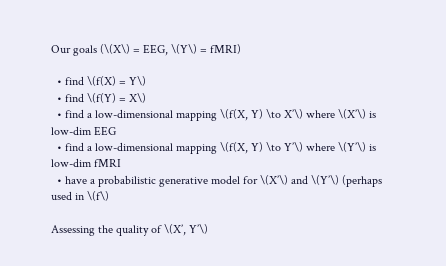Our goals (\(X\) = EEG, \(Y\) = fMRI)

  • find \(f(X) = Y\)
  • find \(f(Y) = X\)
  • find a low-dimensional mapping \(f(X, Y) \to X’\) where \(X’\) is low-dim EEG
  • find a low-dimensional mapping \(f(X, Y) \to Y’\) where \(Y’\) is low-dim fMRI
  • have a probabilistic generative model for \(X’\) and \(Y’\) (perhaps used in \(f\)

Assessing the quality of \(X’, Y’\)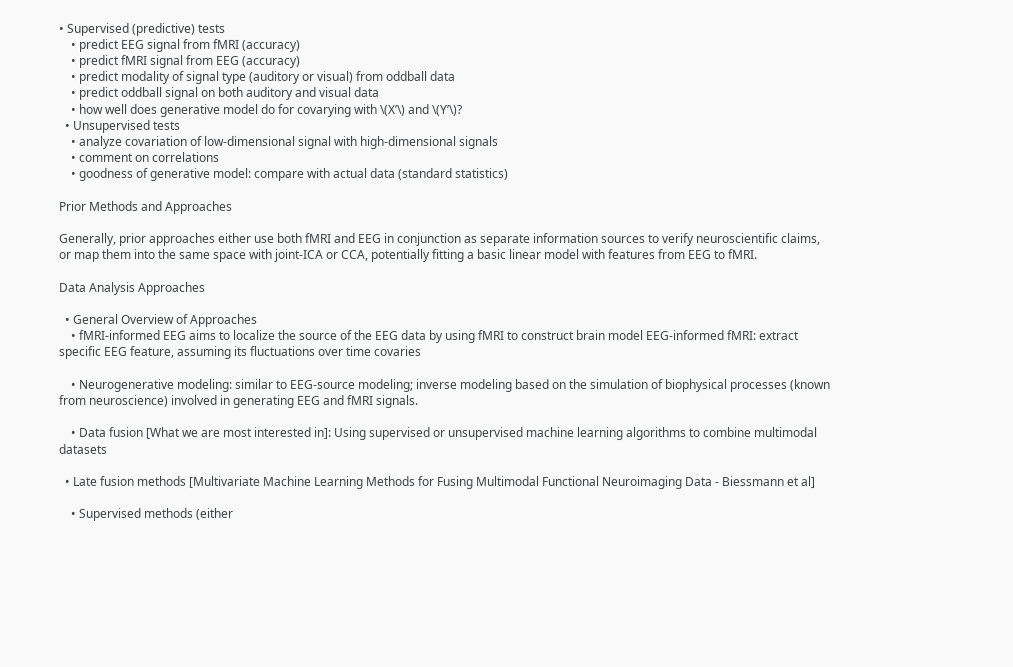• Supervised (predictive) tests
    • predict EEG signal from fMRI (accuracy)
    • predict fMRI signal from EEG (accuracy)
    • predict modality of signal type (auditory or visual) from oddball data
    • predict oddball signal on both auditory and visual data
    • how well does generative model do for covarying with \(X’\) and \(Y’\)?
  • Unsupervised tests
    • analyze covariation of low-dimensional signal with high-dimensional signals
    • comment on correlations
    • goodness of generative model: compare with actual data (standard statistics)

Prior Methods and Approaches

Generally, prior approaches either use both fMRI and EEG in conjunction as separate information sources to verify neuroscientific claims, or map them into the same space with joint-ICA or CCA, potentially fitting a basic linear model with features from EEG to fMRI.

Data Analysis Approaches

  • General Overview of Approaches
    • fMRI-informed EEG aims to localize the source of the EEG data by using fMRI to construct brain model EEG-informed fMRI: extract specific EEG feature, assuming its fluctuations over time covaries

    • Neurogenerative modeling: similar to EEG-source modeling; inverse modeling based on the simulation of biophysical processes (known from neuroscience) involved in generating EEG and fMRI signals.

    • Data fusion [What we are most interested in]: Using supervised or unsupervised machine learning algorithms to combine multimodal datasets

  • Late fusion methods [Multivariate Machine Learning Methods for Fusing Multimodal Functional Neuroimaging Data - Biessmann et al]

    • Supervised methods (either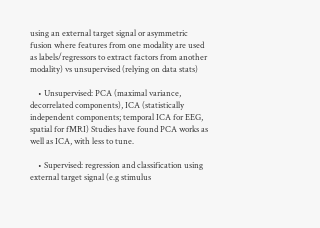using an external target signal or asymmetric fusion where features from one modality are used as labels/regressors to extract factors from another modality) vs unsupervised (relying on data stats)

    • Unsupervised: PCA (maximal variance, decorrelated components), ICA (statistically independent components; temporal ICA for EEG, spatial for fMRI) Studies have found PCA works as well as ICA, with less to tune.

    • Supervised: regression and classification using external target signal (e.g stimulus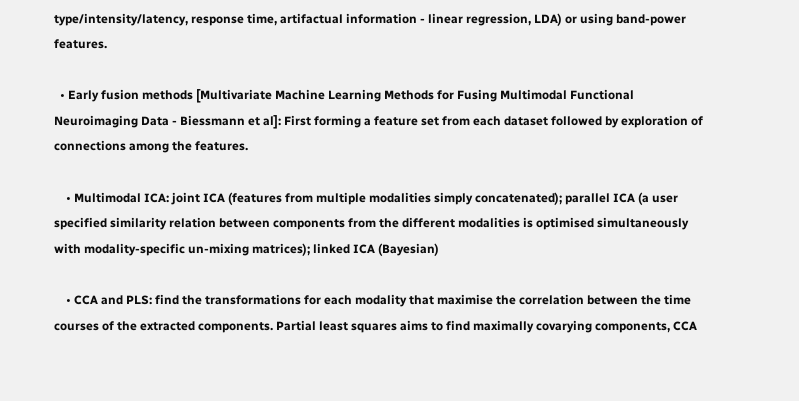type/intensity/latency, response time, artifactual information - linear regression, LDA) or using band-power features.

  • Early fusion methods [Multivariate Machine Learning Methods for Fusing Multimodal Functional Neuroimaging Data - Biessmann et al]: First forming a feature set from each dataset followed by exploration of connections among the features.

    • Multimodal ICA: joint ICA (features from multiple modalities simply concatenated); parallel ICA (a user specified similarity relation between components from the different modalities is optimised simultaneously with modality-specific un-mixing matrices); linked ICA (Bayesian)

    • CCA and PLS: find the transformations for each modality that maximise the correlation between the time courses of the extracted components. Partial least squares aims to find maximally covarying components, CCA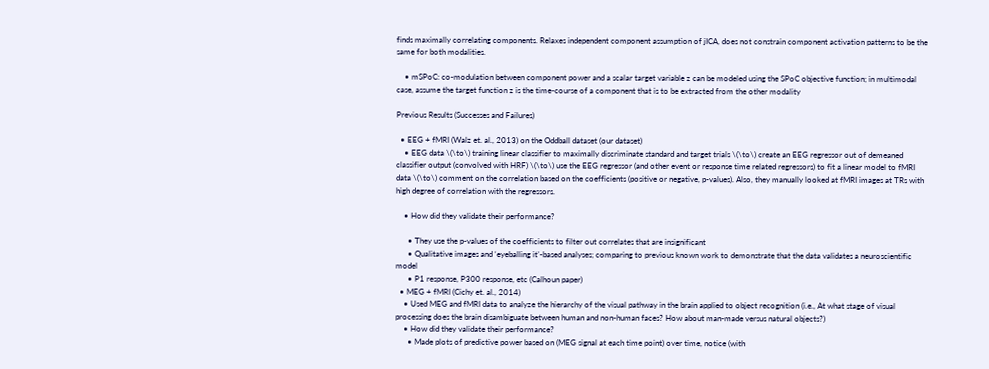finds maximally correlating components. Relaxes independent component assumption of jICA, does not constrain component activation patterns to be the same for both modalities.

    • mSPoC: co-modulation between component power and a scalar target variable z can be modeled using the SPoC objective function; in multimodal case, assume the target function z is the time-course of a component that is to be extracted from the other modality

Previous Results (Successes and Failures)

  • EEG + fMRI (Walz et. al., 2013) on the Oddball dataset (our dataset)
    • EEG data \(\to\) training linear classifier to maximally discriminate standard and target trials \(\to\) create an EEG regressor out of demeaned classifier output (convolved with HRF) \(\to\) use the EEG regressor (and other event or response time related regressors) to fit a linear model to fMRI data \(\to\) comment on the correlation based on the coefficients (positive or negative, p-values). Also, they manually looked at fMRI images at TRs with high degree of correlation with the regressors.

    • How did they validate their performance?

      • They use the p-values of the coefficients to filter out correlates that are insignificant
      • Qualitative images and ‘eyeballing it’-based analyses; comparing to previous known work to demonstrate that the data validates a neuroscientific model
      • P1 response, P300 response, etc (Calhoun paper)
  • MEG + fMRI (Cichy et. al., 2014)
    • Used MEG and fMRI data to analyze the hierarchy of the visual pathway in the brain applied to object recognition (i.e., At what stage of visual processing does the brain disambiguate between human and non-human faces? How about man-made versus natural objects?)
    • How did they validate their performance?
      • Made plots of predictive power based on (MEG signal at each time point) over time, notice (with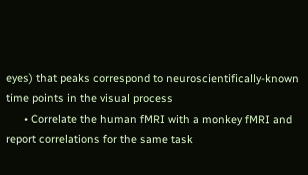eyes) that peaks correspond to neuroscientifically-known time points in the visual process
      • Correlate the human fMRI with a monkey fMRI and report correlations for the same task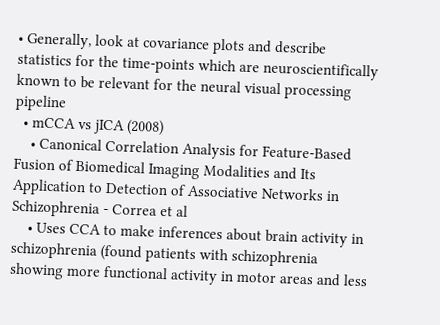• Generally, look at covariance plots and describe statistics for the time-points which are neuroscientifically known to be relevant for the neural visual processing pipeline
  • mCCA vs jICA (2008)
    • Canonical Correlation Analysis for Feature-Based Fusion of Biomedical Imaging Modalities and Its Application to Detection of Associative Networks in Schizophrenia - Correa et al
    • Uses CCA to make inferences about brain activity in schizophrenia (found patients with schizophrenia showing more functional activity in motor areas and less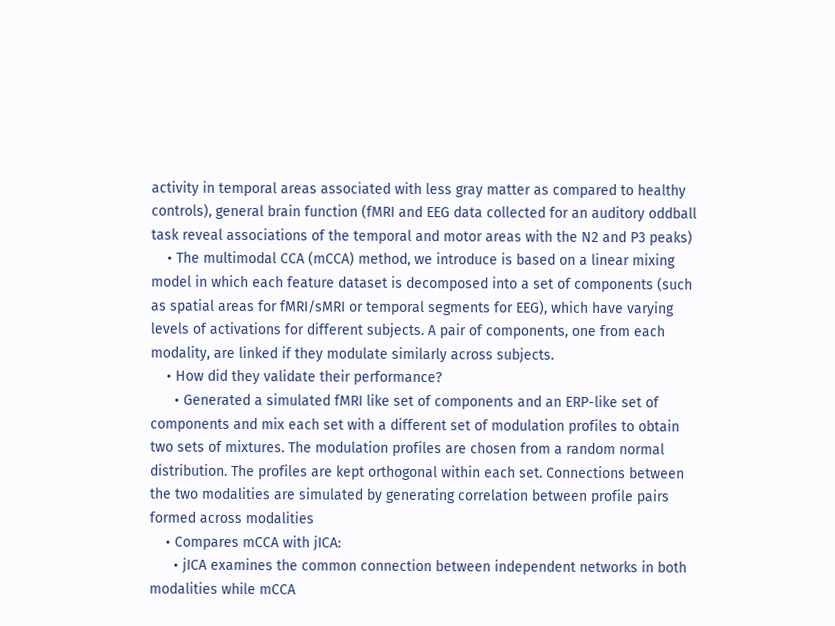activity in temporal areas associated with less gray matter as compared to healthy controls), general brain function (fMRI and EEG data collected for an auditory oddball task reveal associations of the temporal and motor areas with the N2 and P3 peaks)
    • The multimodal CCA (mCCA) method, we introduce is based on a linear mixing model in which each feature dataset is decomposed into a set of components (such as spatial areas for fMRI/sMRI or temporal segments for EEG), which have varying levels of activations for different subjects. A pair of components, one from each modality, are linked if they modulate similarly across subjects.
    • How did they validate their performance?
      • Generated a simulated fMRI like set of components and an ERP-like set of components and mix each set with a different set of modulation profiles to obtain two sets of mixtures. The modulation profiles are chosen from a random normal distribution. The profiles are kept orthogonal within each set. Connections between the two modalities are simulated by generating correlation between profile pairs formed across modalities
    • Compares mCCA with jICA:
      • jICA examines the common connection between independent networks in both modalities while mCCA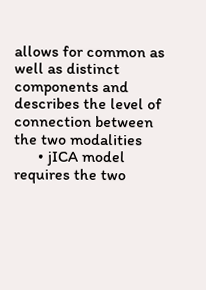allows for common as well as distinct components and describes the level of connection between the two modalities
      • jICA model requires the two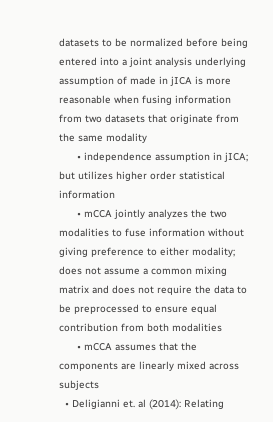datasets to be normalized before being entered into a joint analysis underlying assumption of made in jICA is more reasonable when fusing information from two datasets that originate from the same modality
      • independence assumption in jICA; but utilizes higher order statistical information
      • mCCA jointly analyzes the two modalities to fuse information without giving preference to either modality; does not assume a common mixing matrix and does not require the data to be preprocessed to ensure equal contribution from both modalities
      • mCCA assumes that the components are linearly mixed across subjects
  • Deligianni et. al (2014): Relating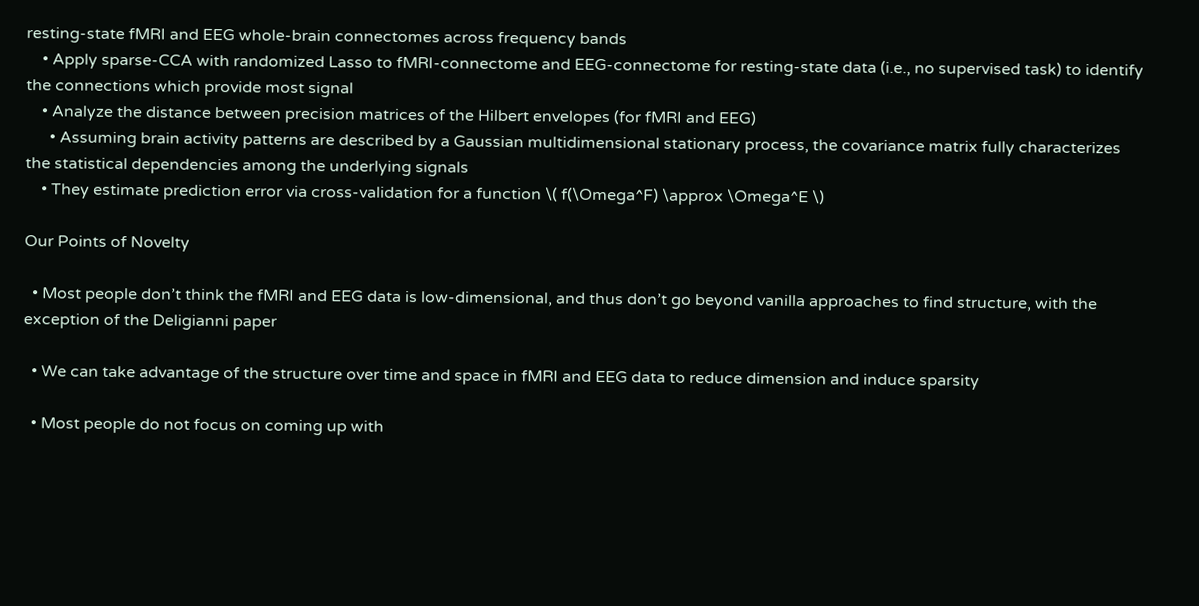resting-state fMRI and EEG whole-brain connectomes across frequency bands
    • Apply sparse-CCA with randomized Lasso to fMRI-connectome and EEG-connectome for resting-state data (i.e., no supervised task) to identify the connections which provide most signal
    • Analyze the distance between precision matrices of the Hilbert envelopes (for fMRI and EEG)
      • Assuming brain activity patterns are described by a Gaussian multidimensional stationary process, the covariance matrix fully characterizes the statistical dependencies among the underlying signals
    • They estimate prediction error via cross-validation for a function \( f(\Omega^F) \approx \Omega^E \)

Our Points of Novelty

  • Most people don’t think the fMRI and EEG data is low-dimensional, and thus don’t go beyond vanilla approaches to find structure, with the exception of the Deligianni paper

  • We can take advantage of the structure over time and space in fMRI and EEG data to reduce dimension and induce sparsity

  • Most people do not focus on coming up with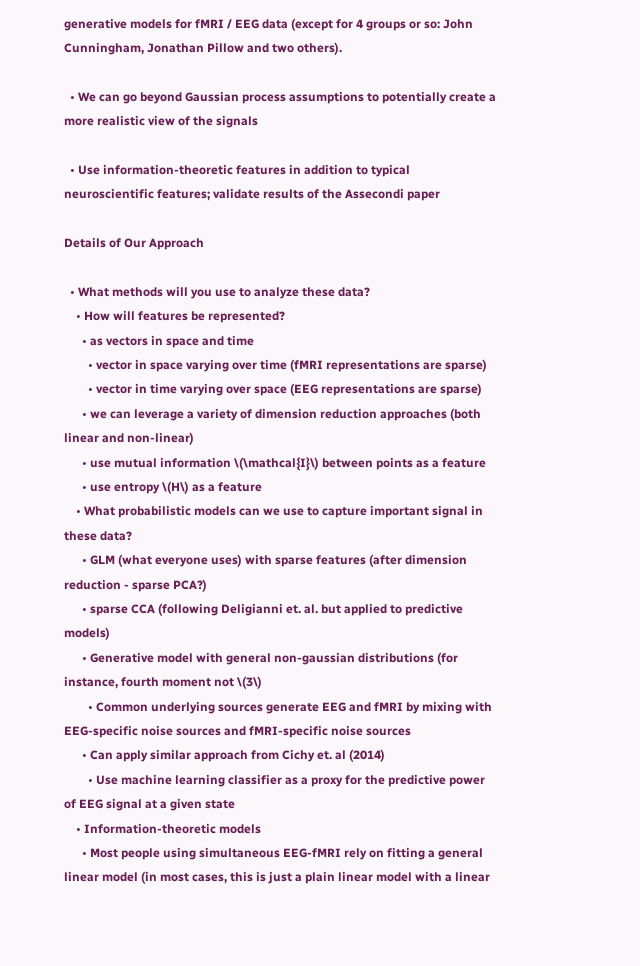generative models for fMRI / EEG data (except for 4 groups or so: John Cunningham, Jonathan Pillow and two others).

  • We can go beyond Gaussian process assumptions to potentially create a more realistic view of the signals

  • Use information-theoretic features in addition to typical neuroscientific features; validate results of the Assecondi paper

Details of Our Approach

  • What methods will you use to analyze these data?
    • How will features be represented?
      • as vectors in space and time
        • vector in space varying over time (fMRI representations are sparse)
        • vector in time varying over space (EEG representations are sparse)
      • we can leverage a variety of dimension reduction approaches (both linear and non-linear)
      • use mutual information \(\mathcal{I}\) between points as a feature
      • use entropy \(H\) as a feature
    • What probabilistic models can we use to capture important signal in these data?
      • GLM (what everyone uses) with sparse features (after dimension reduction - sparse PCA?)
      • sparse CCA (following Deligianni et. al. but applied to predictive models)
      • Generative model with general non-gaussian distributions (for instance, fourth moment not \(3\)
        • Common underlying sources generate EEG and fMRI by mixing with EEG-specific noise sources and fMRI-specific noise sources
      • Can apply similar approach from Cichy et. al (2014)
        • Use machine learning classifier as a proxy for the predictive power of EEG signal at a given state
    • Information-theoretic models
      • Most people using simultaneous EEG-fMRI rely on fitting a general linear model (in most cases, this is just a plain linear model with a linear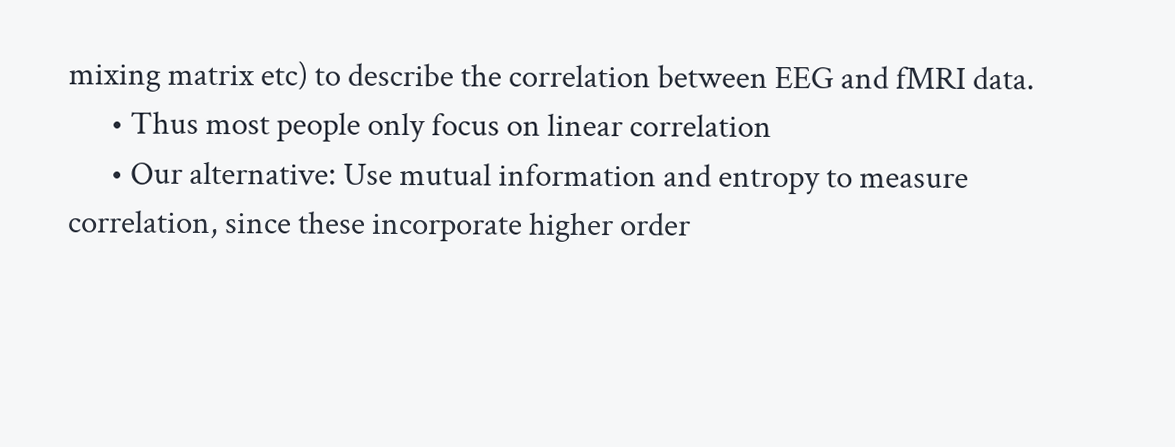mixing matrix etc) to describe the correlation between EEG and fMRI data.
      • Thus most people only focus on linear correlation
      • Our alternative: Use mutual information and entropy to measure correlation, since these incorporate higher order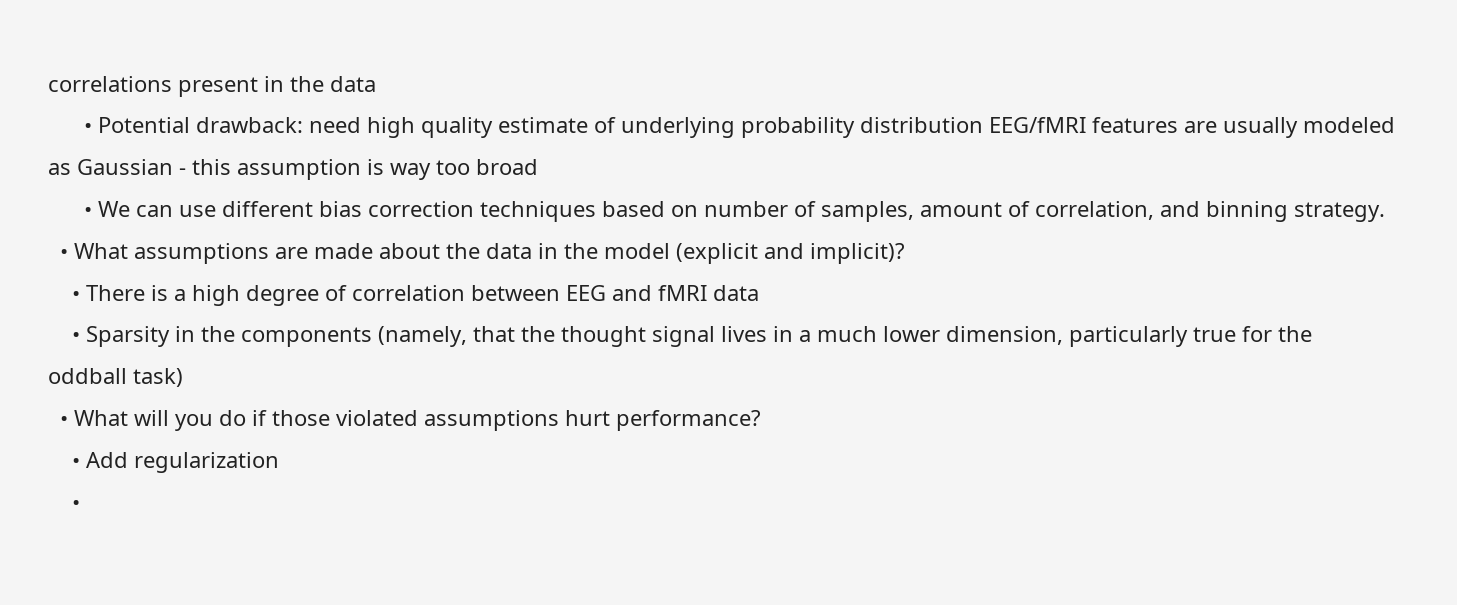correlations present in the data
      • Potential drawback: need high quality estimate of underlying probability distribution EEG/fMRI features are usually modeled as Gaussian - this assumption is way too broad
      • We can use different bias correction techniques based on number of samples, amount of correlation, and binning strategy.
  • What assumptions are made about the data in the model (explicit and implicit)?
    • There is a high degree of correlation between EEG and fMRI data
    • Sparsity in the components (namely, that the thought signal lives in a much lower dimension, particularly true for the oddball task)
  • What will you do if those violated assumptions hurt performance?
    • Add regularization
    •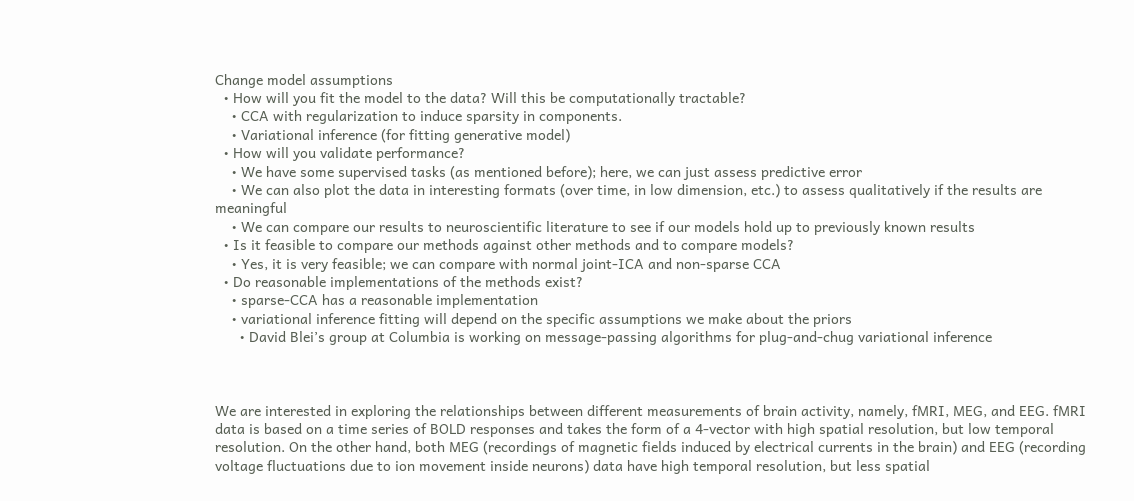Change model assumptions
  • How will you fit the model to the data? Will this be computationally tractable?
    • CCA with regularization to induce sparsity in components.
    • Variational inference (for fitting generative model)
  • How will you validate performance?
    • We have some supervised tasks (as mentioned before); here, we can just assess predictive error
    • We can also plot the data in interesting formats (over time, in low dimension, etc.) to assess qualitatively if the results are meaningful
    • We can compare our results to neuroscientific literature to see if our models hold up to previously known results
  • Is it feasible to compare our methods against other methods and to compare models?
    • Yes, it is very feasible; we can compare with normal joint-ICA and non-sparse CCA
  • Do reasonable implementations of the methods exist?
    • sparse-CCA has a reasonable implementation
    • variational inference fitting will depend on the specific assumptions we make about the priors
      • David Blei’s group at Columbia is working on message-passing algorithms for plug-and-chug variational inference



We are interested in exploring the relationships between different measurements of brain activity, namely, fMRI, MEG, and EEG. fMRI data is based on a time series of BOLD responses and takes the form of a 4-vector with high spatial resolution, but low temporal resolution. On the other hand, both MEG (recordings of magnetic fields induced by electrical currents in the brain) and EEG (recording voltage fluctuations due to ion movement inside neurons) data have high temporal resolution, but less spatial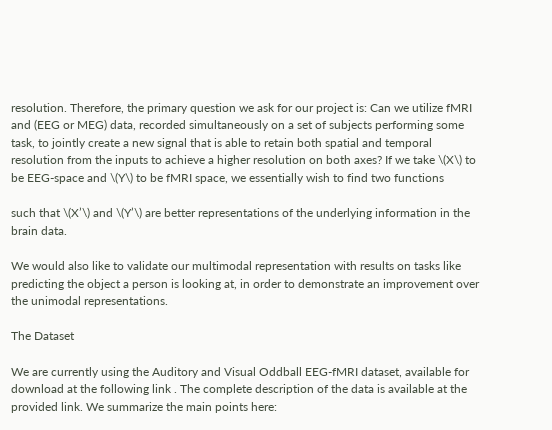resolution. Therefore, the primary question we ask for our project is: Can we utilize fMRI and (EEG or MEG) data, recorded simultaneously on a set of subjects performing some task, to jointly create a new signal that is able to retain both spatial and temporal resolution from the inputs to achieve a higher resolution on both axes? If we take \(X\) to be EEG-space and \(Y\) to be fMRI space, we essentially wish to find two functions

such that \(X’\) and \(Y’\) are better representations of the underlying information in the brain data.

We would also like to validate our multimodal representation with results on tasks like predicting the object a person is looking at, in order to demonstrate an improvement over the unimodal representations.

The Dataset

We are currently using the Auditory and Visual Oddball EEG-fMRI dataset, available for download at the following link . The complete description of the data is available at the provided link. We summarize the main points here: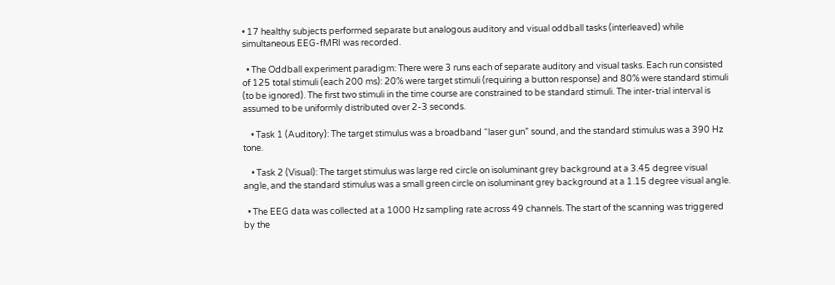• 17 healthy subjects performed separate but analogous auditory and visual oddball tasks (interleaved) while simultaneous EEG-fMRI was recorded.

  • The Oddball experiment paradigm: There were 3 runs each of separate auditory and visual tasks. Each run consisted of 125 total stimuli (each 200 ms): 20% were target stimuli (requiring a button response) and 80% were standard stimuli (to be ignored). The first two stimuli in the time course are constrained to be standard stimuli. The inter-trial interval is assumed to be uniformly distributed over 2-3 seconds.

    • Task 1 (Auditory): The target stimulus was a broadband “laser gun” sound, and the standard stimulus was a 390 Hz tone.

    • Task 2 (Visual): The target stimulus was large red circle on isoluminant grey background at a 3.45 degree visual angle, and the standard stimulus was a small green circle on isoluminant grey background at a 1.15 degree visual angle.

  • The EEG data was collected at a 1000 Hz sampling rate across 49 channels. The start of the scanning was triggered by the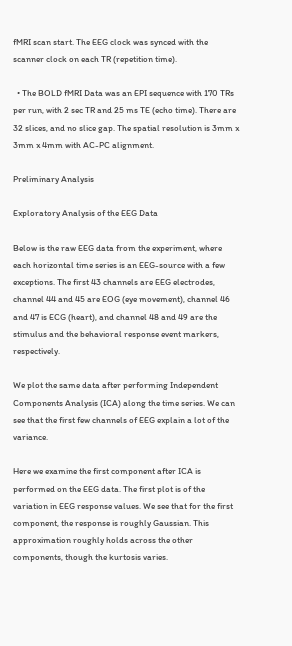fMRI scan start. The EEG clock was synced with the scanner clock on each TR (repetition time).

  • The BOLD fMRI Data was an EPI sequence with 170 TRs per run, with 2 sec TR and 25 ms TE (echo time). There are 32 slices, and no slice gap. The spatial resolution is 3mm x 3mm x 4mm with AC-PC alignment.

Preliminary Analysis

Exploratory Analysis of the EEG Data

Below is the raw EEG data from the experiment, where each horizontal time series is an EEG-source with a few exceptions. The first 43 channels are EEG electrodes, channel 44 and 45 are EOG (eye movement), channel 46 and 47 is ECG (heart), and channel 48 and 49 are the stimulus and the behavioral response event markers, respectively.

We plot the same data after performing Independent Components Analysis (ICA) along the time series. We can see that the first few channels of EEG explain a lot of the variance.

Here we examine the first component after ICA is performed on the EEG data. The first plot is of the variation in EEG response values. We see that for the first component, the response is roughly Gaussian. This approximation roughly holds across the other components, though the kurtosis varies.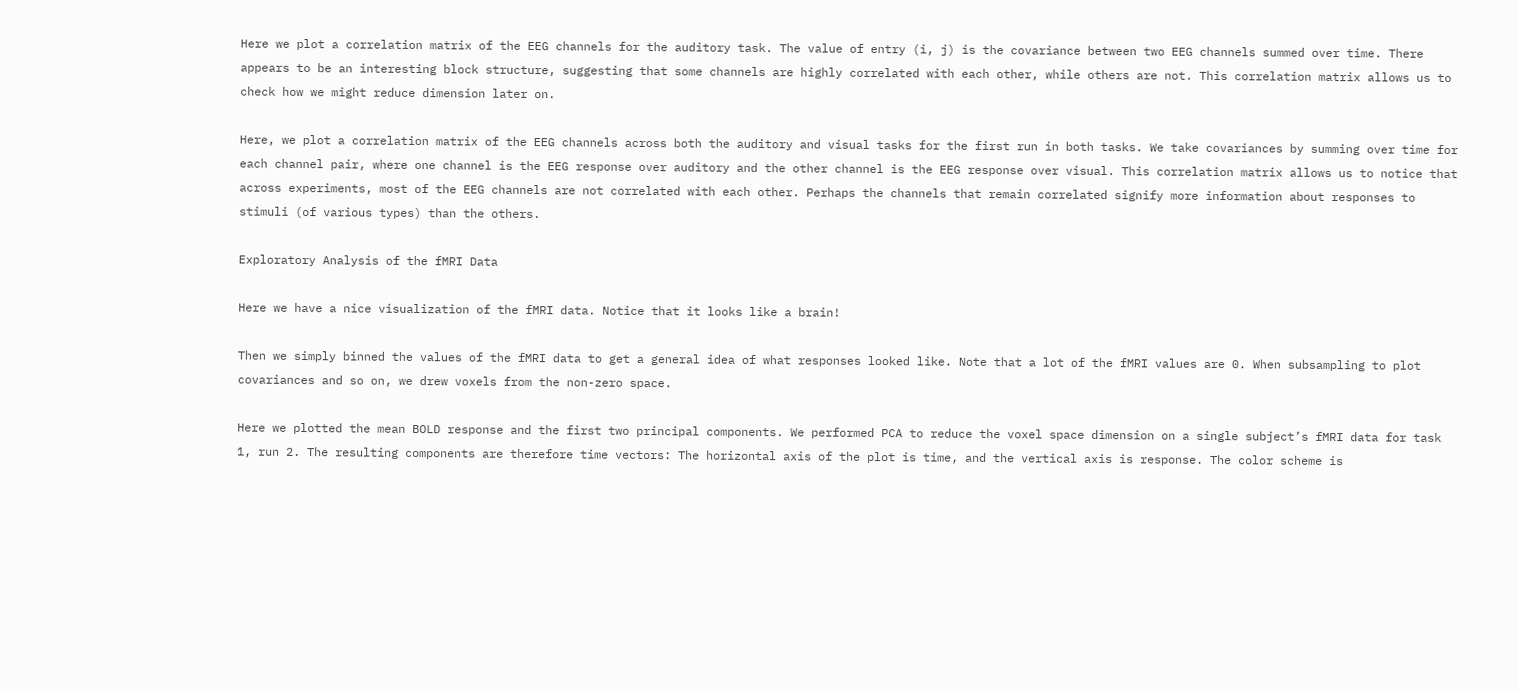Here we plot a correlation matrix of the EEG channels for the auditory task. The value of entry (i, j) is the covariance between two EEG channels summed over time. There appears to be an interesting block structure, suggesting that some channels are highly correlated with each other, while others are not. This correlation matrix allows us to check how we might reduce dimension later on.

Here, we plot a correlation matrix of the EEG channels across both the auditory and visual tasks for the first run in both tasks. We take covariances by summing over time for each channel pair, where one channel is the EEG response over auditory and the other channel is the EEG response over visual. This correlation matrix allows us to notice that across experiments, most of the EEG channels are not correlated with each other. Perhaps the channels that remain correlated signify more information about responses to stimuli (of various types) than the others.

Exploratory Analysis of the fMRI Data

Here we have a nice visualization of the fMRI data. Notice that it looks like a brain!

Then we simply binned the values of the fMRI data to get a general idea of what responses looked like. Note that a lot of the fMRI values are 0. When subsampling to plot covariances and so on, we drew voxels from the non-zero space.

Here we plotted the mean BOLD response and the first two principal components. We performed PCA to reduce the voxel space dimension on a single subject’s fMRI data for task 1, run 2. The resulting components are therefore time vectors: The horizontal axis of the plot is time, and the vertical axis is response. The color scheme is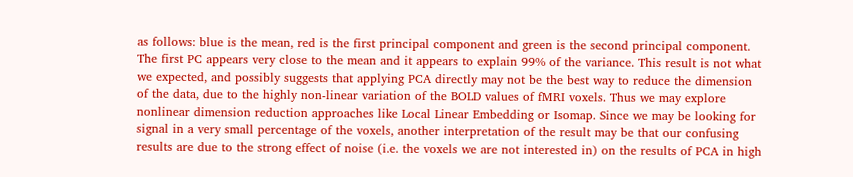as follows: blue is the mean, red is the first principal component and green is the second principal component. The first PC appears very close to the mean and it appears to explain 99% of the variance. This result is not what we expected, and possibly suggests that applying PCA directly may not be the best way to reduce the dimension of the data, due to the highly non-linear variation of the BOLD values of fMRI voxels. Thus we may explore nonlinear dimension reduction approaches like Local Linear Embedding or Isomap. Since we may be looking for signal in a very small percentage of the voxels, another interpretation of the result may be that our confusing results are due to the strong effect of noise (i.e. the voxels we are not interested in) on the results of PCA in high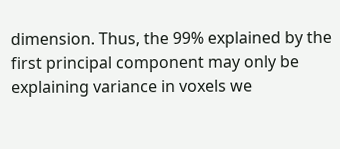dimension. Thus, the 99% explained by the first principal component may only be explaining variance in voxels we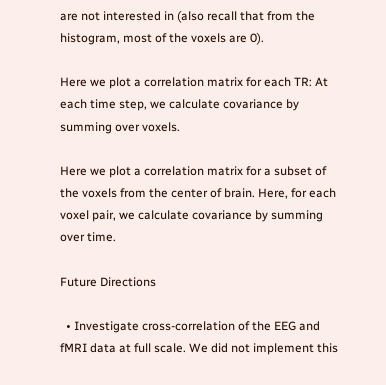are not interested in (also recall that from the histogram, most of the voxels are 0).

Here we plot a correlation matrix for each TR: At each time step, we calculate covariance by summing over voxels.

Here we plot a correlation matrix for a subset of the voxels from the center of brain. Here, for each voxel pair, we calculate covariance by summing over time.

Future Directions

  • Investigate cross-correlation of the EEG and fMRI data at full scale. We did not implement this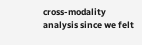cross-modality analysis since we felt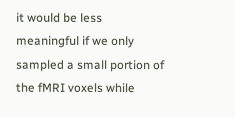it would be less meaningful if we only sampled a small portion of the fMRI voxels while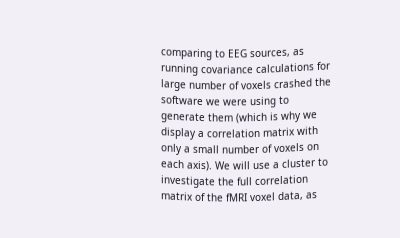comparing to EEG sources, as running covariance calculations for large number of voxels crashed the software we were using to generate them (which is why we display a correlation matrix with only a small number of voxels on each axis). We will use a cluster to investigate the full correlation matrix of the fMRI voxel data, as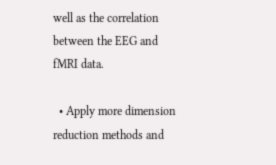well as the correlation between the EEG and fMRI data.

  • Apply more dimension reduction methods and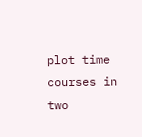plot time courses in two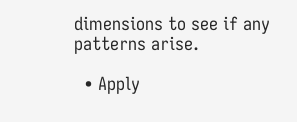dimensions to see if any patterns arise.

  • Apply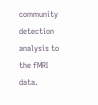community detection analysis to the fMRI data.